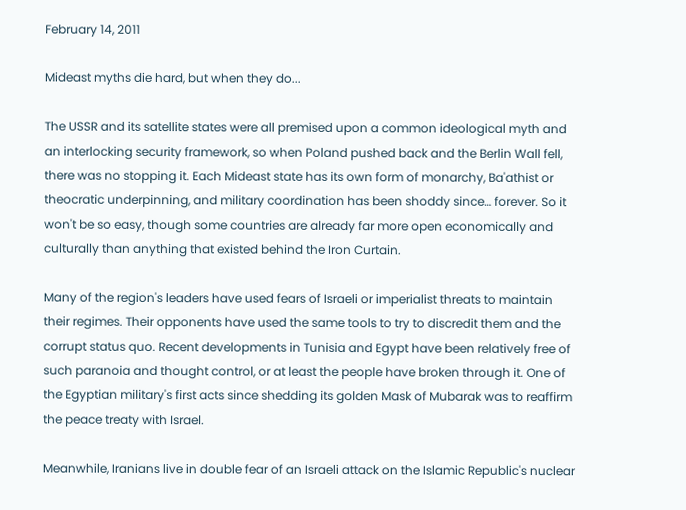February 14, 2011

Mideast myths die hard, but when they do...

The USSR and its satellite states were all premised upon a common ideological myth and an interlocking security framework, so when Poland pushed back and the Berlin Wall fell, there was no stopping it. Each Mideast state has its own form of monarchy, Ba'athist or theocratic underpinning, and military coordination has been shoddy since… forever. So it won't be so easy, though some countries are already far more open economically and culturally than anything that existed behind the Iron Curtain.

Many of the region's leaders have used fears of Israeli or imperialist threats to maintain their regimes. Their opponents have used the same tools to try to discredit them and the corrupt status quo. Recent developments in Tunisia and Egypt have been relatively free of such paranoia and thought control, or at least the people have broken through it. One of the Egyptian military's first acts since shedding its golden Mask of Mubarak was to reaffirm the peace treaty with Israel.

Meanwhile, Iranians live in double fear of an Israeli attack on the Islamic Republic's nuclear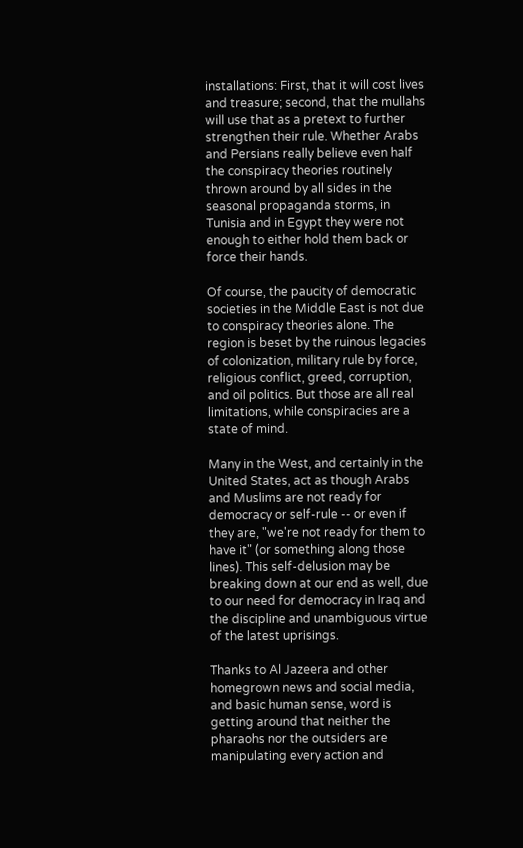installations: First, that it will cost lives and treasure; second, that the mullahs will use that as a pretext to further strengthen their rule. Whether Arabs and Persians really believe even half the conspiracy theories routinely thrown around by all sides in the seasonal propaganda storms, in Tunisia and in Egypt they were not enough to either hold them back or force their hands.

Of course, the paucity of democratic societies in the Middle East is not due to conspiracy theories alone. The region is beset by the ruinous legacies of colonization, military rule by force, religious conflict, greed, corruption, and oil politics. But those are all real limitations, while conspiracies are a state of mind.

Many in the West, and certainly in the United States, act as though Arabs and Muslims are not ready for democracy or self-rule -- or even if they are, "we're not ready for them to have it" (or something along those lines). This self-delusion may be breaking down at our end as well, due to our need for democracy in Iraq and the discipline and unambiguous virtue of the latest uprisings.

Thanks to Al Jazeera and other homegrown news and social media, and basic human sense, word is getting around that neither the pharaohs nor the outsiders are manipulating every action and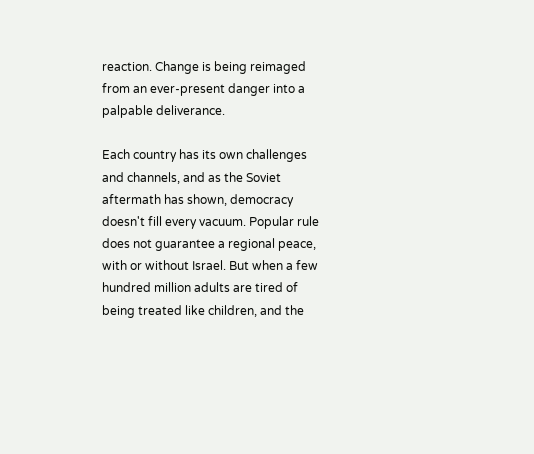reaction. Change is being reimaged from an ever-present danger into a palpable deliverance.

Each country has its own challenges and channels, and as the Soviet aftermath has shown, democracy doesn't fill every vacuum. Popular rule does not guarantee a regional peace, with or without Israel. But when a few hundred million adults are tired of being treated like children, and the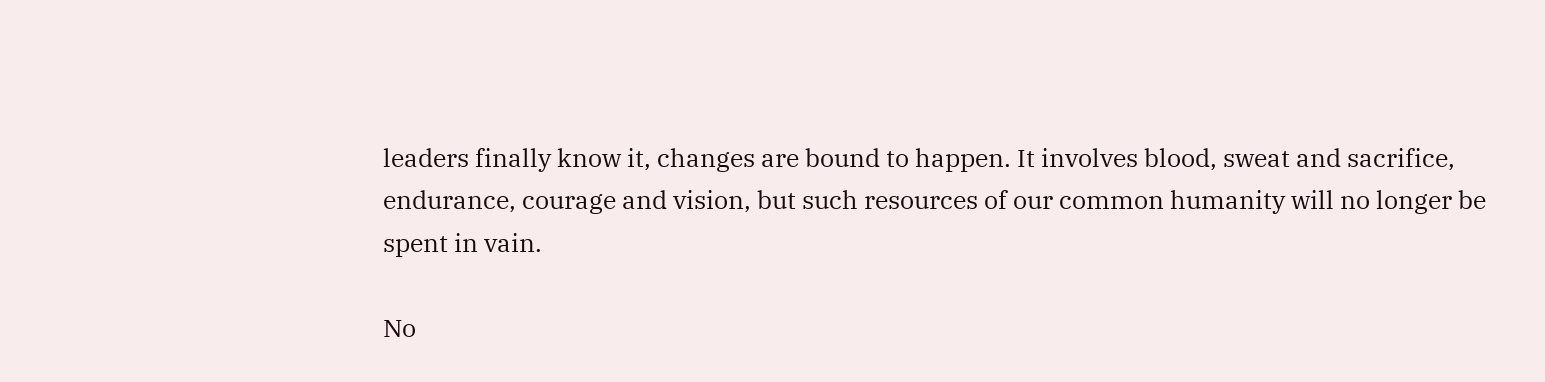leaders finally know it, changes are bound to happen. It involves blood, sweat and sacrifice, endurance, courage and vision, but such resources of our common humanity will no longer be spent in vain.

No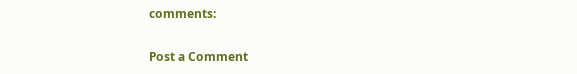comments:

Post a Comment